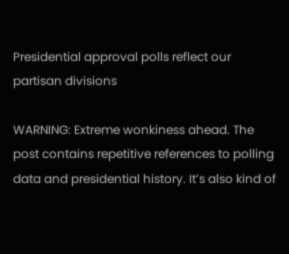Presidential approval polls reflect our partisan divisions

WARNING: Extreme wonkiness ahead. The post contains repetitive references to polling data and presidential history. It’s also kind of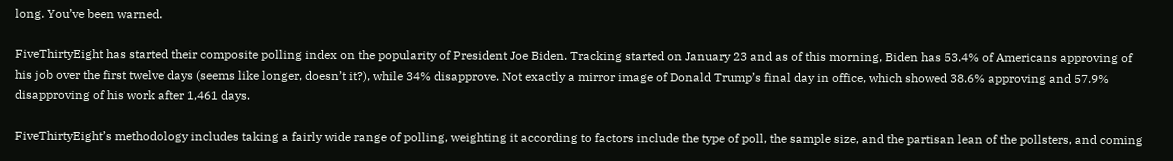long. You’ve been warned.

FiveThirtyEight has started their composite polling index on the popularity of President Joe Biden. Tracking started on January 23 and as of this morning, Biden has 53.4% of Americans approving of his job over the first twelve days (seems like longer, doesn’t it?), while 34% disapprove. Not exactly a mirror image of Donald Trump’s final day in office, which showed 38.6% approving and 57.9% disapproving of his work after 1,461 days.

FiveThirtyEight’s methodology includes taking a fairly wide range of polling, weighting it according to factors include the type of poll, the sample size, and the partisan lean of the pollsters, and coming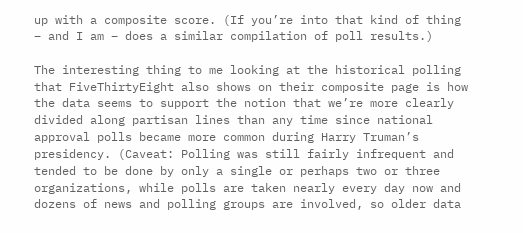up with a composite score. (If you’re into that kind of thing – and I am – does a similar compilation of poll results.)

The interesting thing to me looking at the historical polling that FiveThirtyEight also shows on their composite page is how the data seems to support the notion that we’re more clearly divided along partisan lines than any time since national approval polls became more common during Harry Truman’s presidency. (Caveat: Polling was still fairly infrequent and tended to be done by only a single or perhaps two or three organizations, while polls are taken nearly every day now and dozens of news and polling groups are involved, so older data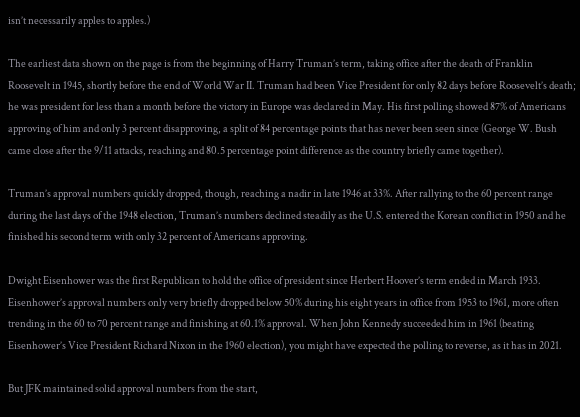isn’t necessarily apples to apples.)

The earliest data shown on the page is from the beginning of Harry Truman’s term, taking office after the death of Franklin Roosevelt in 1945, shortly before the end of World War II. Truman had been Vice President for only 82 days before Roosevelt’s death; he was president for less than a month before the victory in Europe was declared in May. His first polling showed 87% of Americans approving of him and only 3 percent disapproving, a split of 84 percentage points that has never been seen since (George W. Bush came close after the 9/11 attacks, reaching and 80.5 percentage point difference as the country briefly came together).

Truman’s approval numbers quickly dropped, though, reaching a nadir in late 1946 at 33%. After rallying to the 60 percent range during the last days of the 1948 election, Truman’s numbers declined steadily as the U.S. entered the Korean conflict in 1950 and he finished his second term with only 32 percent of Americans approving.

Dwight Eisenhower was the first Republican to hold the office of president since Herbert Hoover’s term ended in March 1933. Eisenhower’s approval numbers only very briefly dropped below 50% during his eight years in office from 1953 to 1961, more often trending in the 60 to 70 percent range and finishing at 60.1% approval. When John Kennedy succeeded him in 1961 (beating Eisenhower’s Vice President Richard Nixon in the 1960 election), you might have expected the polling to reverse, as it has in 2021.

But JFK maintained solid approval numbers from the start,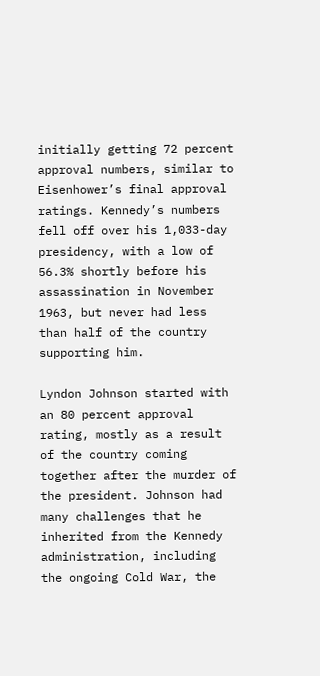initially getting 72 percent approval numbers, similar to Eisenhower’s final approval ratings. Kennedy’s numbers fell off over his 1,033-day presidency, with a low of 56.3% shortly before his assassination in November 1963, but never had less than half of the country supporting him.

Lyndon Johnson started with an 80 percent approval rating, mostly as a result of the country coming together after the murder of the president. Johnson had many challenges that he inherited from the Kennedy administration, including the ongoing Cold War, the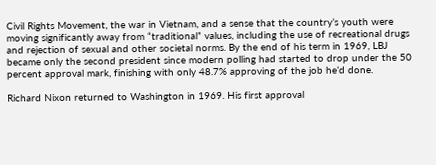Civil Rights Movement, the war in Vietnam, and a sense that the country’s youth were moving significantly away from “traditional” values, including the use of recreational drugs and rejection of sexual and other societal norms. By the end of his term in 1969, LBJ became only the second president since modern polling had started to drop under the 50 percent approval mark, finishing with only 48.7% approving of the job he’d done.

Richard Nixon returned to Washington in 1969. His first approval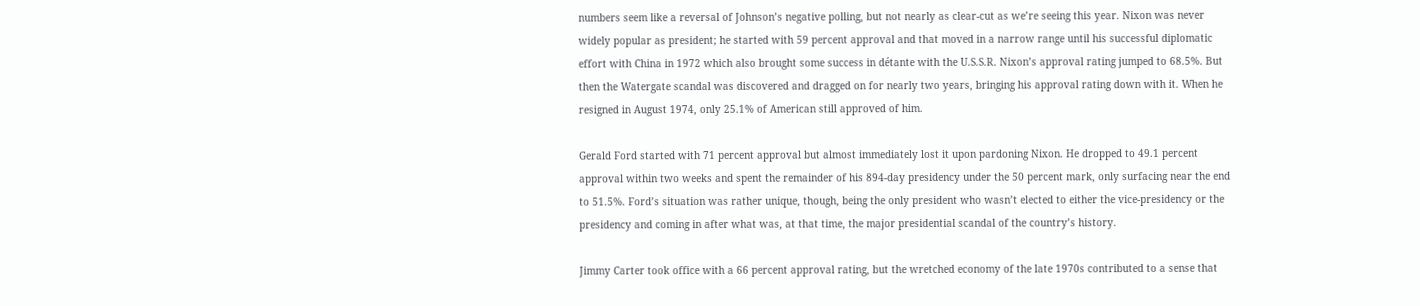numbers seem like a reversal of Johnson’s negative polling, but not nearly as clear-cut as we’re seeing this year. Nixon was never widely popular as president; he started with 59 percent approval and that moved in a narrow range until his successful diplomatic effort with China in 1972 which also brought some success in détante with the U.S.S.R. Nixon’s approval rating jumped to 68.5%. But then the Watergate scandal was discovered and dragged on for nearly two years, bringing his approval rating down with it. When he resigned in August 1974, only 25.1% of American still approved of him.

Gerald Ford started with 71 percent approval but almost immediately lost it upon pardoning Nixon. He dropped to 49.1 percent approval within two weeks and spent the remainder of his 894-day presidency under the 50 percent mark, only surfacing near the end to 51.5%. Ford’s situation was rather unique, though, being the only president who wasn’t elected to either the vice-presidency or the presidency and coming in after what was, at that time, the major presidential scandal of the country’s history.

Jimmy Carter took office with a 66 percent approval rating, but the wretched economy of the late 1970s contributed to a sense that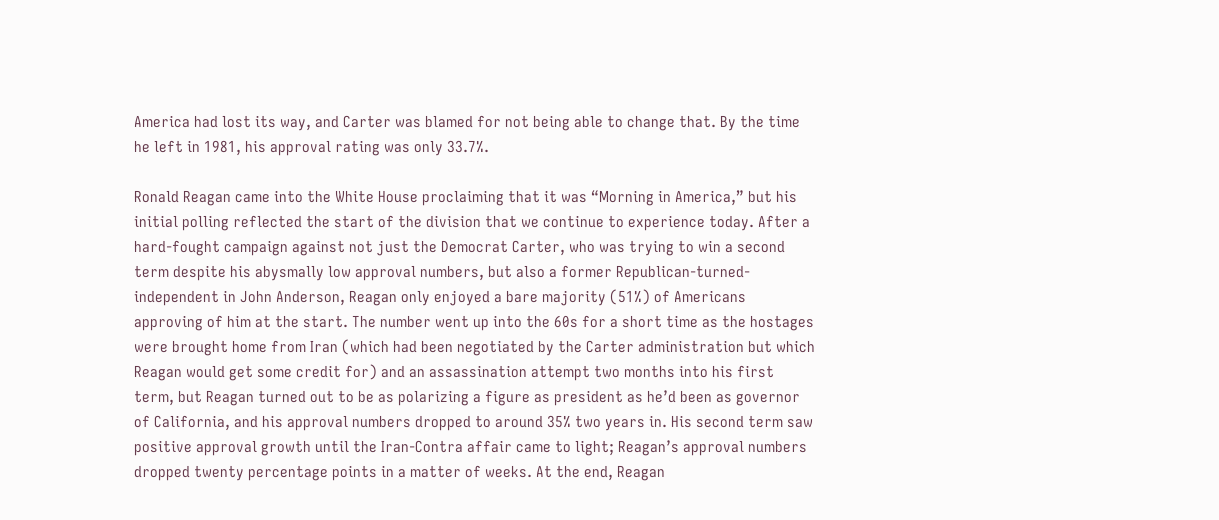America had lost its way, and Carter was blamed for not being able to change that. By the time he left in 1981, his approval rating was only 33.7%.

Ronald Reagan came into the White House proclaiming that it was “Morning in America,” but his initial polling reflected the start of the division that we continue to experience today. After a hard-fought campaign against not just the Democrat Carter, who was trying to win a second term despite his abysmally low approval numbers, but also a former Republican-turned-independent in John Anderson, Reagan only enjoyed a bare majority (51%) of Americans approving of him at the start. The number went up into the 60s for a short time as the hostages were brought home from Iran (which had been negotiated by the Carter administration but which Reagan would get some credit for) and an assassination attempt two months into his first term, but Reagan turned out to be as polarizing a figure as president as he’d been as governor of California, and his approval numbers dropped to around 35% two years in. His second term saw positive approval growth until the Iran-Contra affair came to light; Reagan’s approval numbers dropped twenty percentage points in a matter of weeks. At the end, Reagan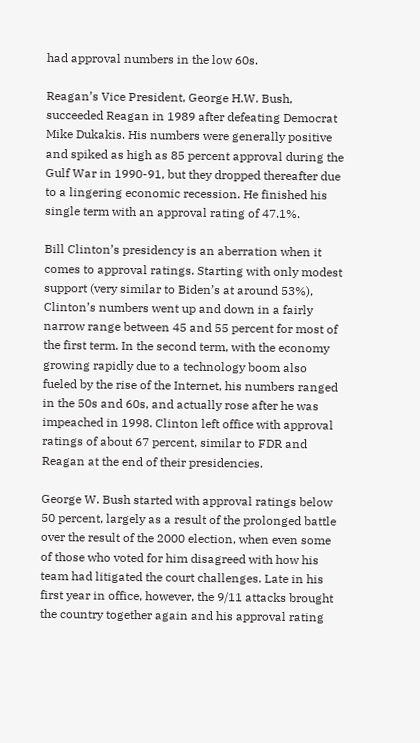had approval numbers in the low 60s.

Reagan’s Vice President, George H.W. Bush, succeeded Reagan in 1989 after defeating Democrat Mike Dukakis. His numbers were generally positive and spiked as high as 85 percent approval during the Gulf War in 1990-91, but they dropped thereafter due to a lingering economic recession. He finished his single term with an approval rating of 47.1%.

Bill Clinton’s presidency is an aberration when it comes to approval ratings. Starting with only modest support (very similar to Biden’s at around 53%), Clinton’s numbers went up and down in a fairly narrow range between 45 and 55 percent for most of the first term. In the second term, with the economy growing rapidly due to a technology boom also fueled by the rise of the Internet, his numbers ranged in the 50s and 60s, and actually rose after he was impeached in 1998. Clinton left office with approval ratings of about 67 percent, similar to FDR and Reagan at the end of their presidencies.

George W. Bush started with approval ratings below 50 percent, largely as a result of the prolonged battle over the result of the 2000 election, when even some of those who voted for him disagreed with how his team had litigated the court challenges. Late in his first year in office, however, the 9/11 attacks brought the country together again and his approval rating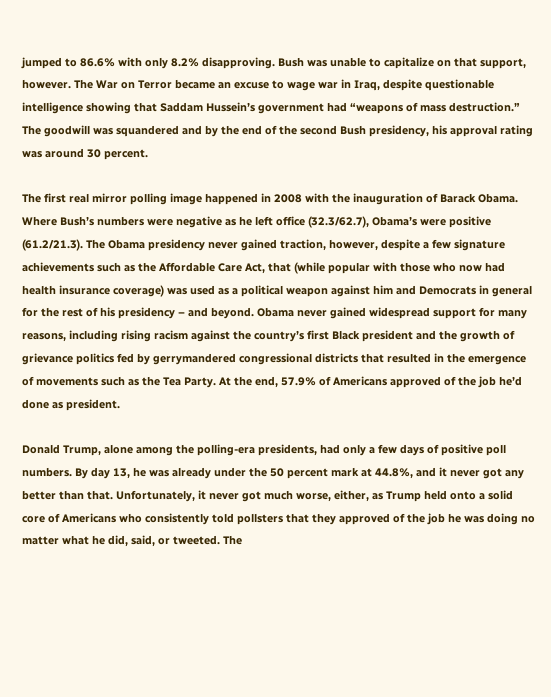jumped to 86.6% with only 8.2% disapproving. Bush was unable to capitalize on that support, however. The War on Terror became an excuse to wage war in Iraq, despite questionable intelligence showing that Saddam Hussein’s government had “weapons of mass destruction.” The goodwill was squandered and by the end of the second Bush presidency, his approval rating was around 30 percent.

The first real mirror polling image happened in 2008 with the inauguration of Barack Obama. Where Bush’s numbers were negative as he left office (32.3/62.7), Obama’s were positive (61.2/21.3). The Obama presidency never gained traction, however, despite a few signature achievements such as the Affordable Care Act, that (while popular with those who now had health insurance coverage) was used as a political weapon against him and Democrats in general for the rest of his presidency – and beyond. Obama never gained widespread support for many reasons, including rising racism against the country’s first Black president and the growth of grievance politics fed by gerrymandered congressional districts that resulted in the emergence of movements such as the Tea Party. At the end, 57.9% of Americans approved of the job he’d done as president.

Donald Trump, alone among the polling-era presidents, had only a few days of positive poll numbers. By day 13, he was already under the 50 percent mark at 44.8%, and it never got any better than that. Unfortunately, it never got much worse, either, as Trump held onto a solid core of Americans who consistently told pollsters that they approved of the job he was doing no matter what he did, said, or tweeted. The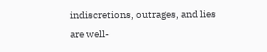indiscretions, outrages, and lies are well-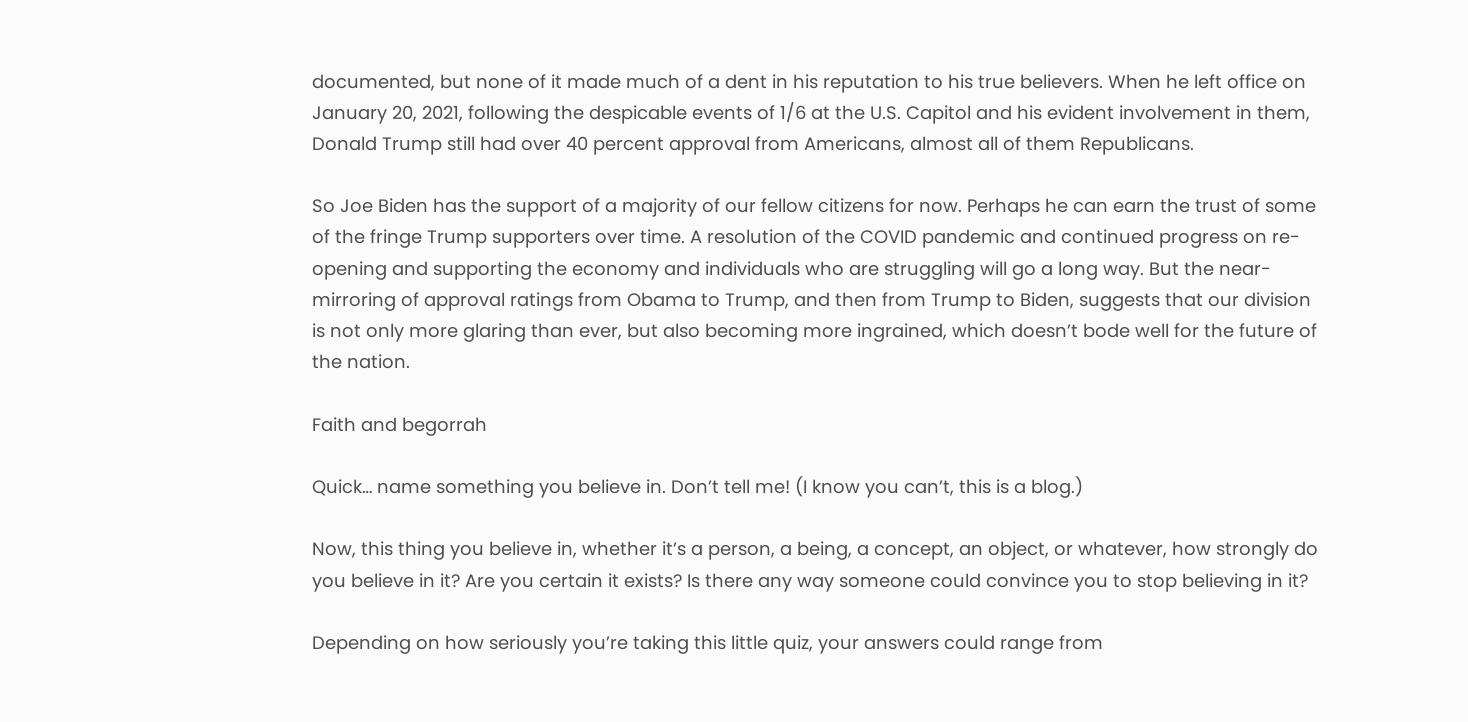documented, but none of it made much of a dent in his reputation to his true believers. When he left office on January 20, 2021, following the despicable events of 1/6 at the U.S. Capitol and his evident involvement in them, Donald Trump still had over 40 percent approval from Americans, almost all of them Republicans.

So Joe Biden has the support of a majority of our fellow citizens for now. Perhaps he can earn the trust of some of the fringe Trump supporters over time. A resolution of the COVID pandemic and continued progress on re-opening and supporting the economy and individuals who are struggling will go a long way. But the near-mirroring of approval ratings from Obama to Trump, and then from Trump to Biden, suggests that our division is not only more glaring than ever, but also becoming more ingrained, which doesn’t bode well for the future of the nation.

Faith and begorrah

Quick… name something you believe in. Don’t tell me! (I know you can’t, this is a blog.)

Now, this thing you believe in, whether it’s a person, a being, a concept, an object, or whatever, how strongly do you believe in it? Are you certain it exists? Is there any way someone could convince you to stop believing in it?

Depending on how seriously you’re taking this little quiz, your answers could range from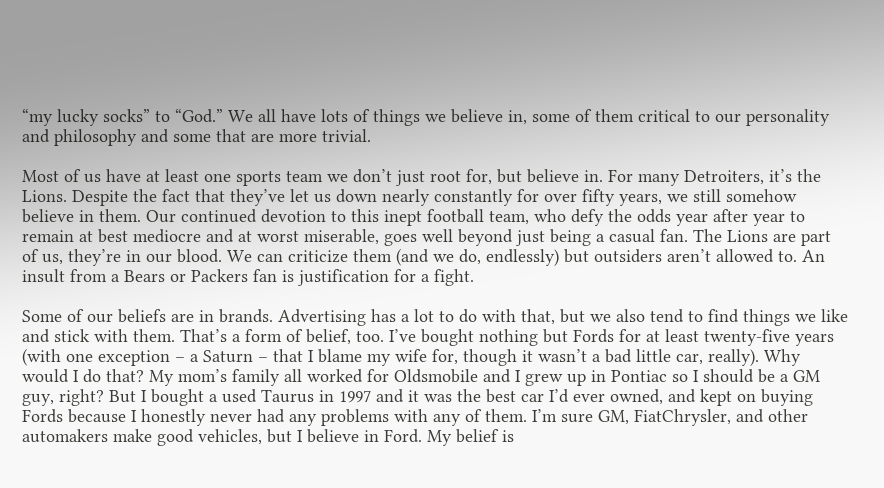“my lucky socks” to “God.” We all have lots of things we believe in, some of them critical to our personality and philosophy and some that are more trivial.

Most of us have at least one sports team we don’t just root for, but believe in. For many Detroiters, it’s the Lions. Despite the fact that they’ve let us down nearly constantly for over fifty years, we still somehow believe in them. Our continued devotion to this inept football team, who defy the odds year after year to remain at best mediocre and at worst miserable, goes well beyond just being a casual fan. The Lions are part of us, they’re in our blood. We can criticize them (and we do, endlessly) but outsiders aren’t allowed to. An insult from a Bears or Packers fan is justification for a fight.

Some of our beliefs are in brands. Advertising has a lot to do with that, but we also tend to find things we like and stick with them. That’s a form of belief, too. I’ve bought nothing but Fords for at least twenty-five years (with one exception – a Saturn – that I blame my wife for, though it wasn’t a bad little car, really). Why would I do that? My mom’s family all worked for Oldsmobile and I grew up in Pontiac so I should be a GM guy, right? But I bought a used Taurus in 1997 and it was the best car I’d ever owned, and kept on buying Fords because I honestly never had any problems with any of them. I’m sure GM, FiatChrysler, and other automakers make good vehicles, but I believe in Ford. My belief is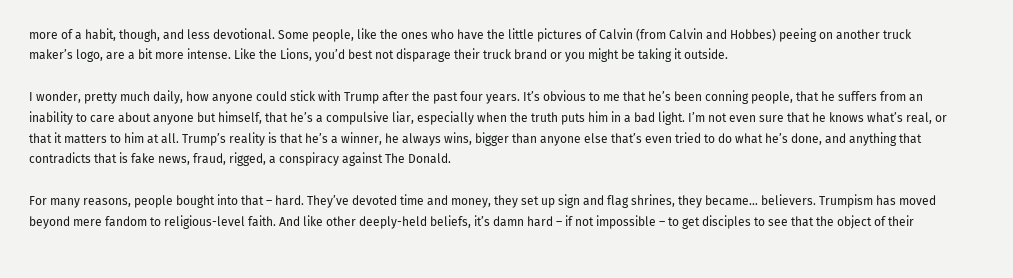more of a habit, though, and less devotional. Some people, like the ones who have the little pictures of Calvin (from Calvin and Hobbes) peeing on another truck maker’s logo, are a bit more intense. Like the Lions, you’d best not disparage their truck brand or you might be taking it outside.

I wonder, pretty much daily, how anyone could stick with Trump after the past four years. It’s obvious to me that he’s been conning people, that he suffers from an inability to care about anyone but himself, that he’s a compulsive liar, especially when the truth puts him in a bad light. I’m not even sure that he knows what’s real, or that it matters to him at all. Trump’s reality is that he’s a winner, he always wins, bigger than anyone else that’s even tried to do what he’s done, and anything that contradicts that is fake news, fraud, rigged, a conspiracy against The Donald.

For many reasons, people bought into that – hard. They’ve devoted time and money, they set up sign and flag shrines, they became… believers. Trumpism has moved beyond mere fandom to religious-level faith. And like other deeply-held beliefs, it’s damn hard – if not impossible – to get disciples to see that the object of their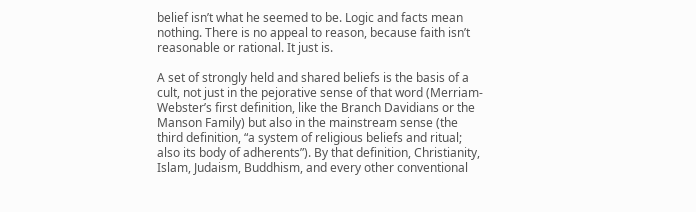belief isn’t what he seemed to be. Logic and facts mean nothing. There is no appeal to reason, because faith isn’t reasonable or rational. It just is.

A set of strongly held and shared beliefs is the basis of a cult, not just in the pejorative sense of that word (Merriam-Webster’s first definition, like the Branch Davidians or the Manson Family) but also in the mainstream sense (the third definition, “a system of religious beliefs and ritual; also its body of adherents”). By that definition, Christianity, Islam, Judaism, Buddhism, and every other conventional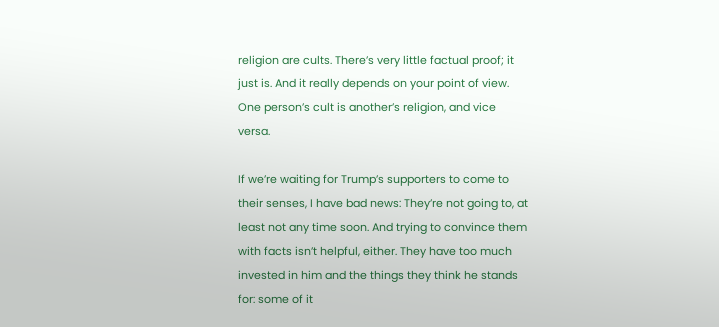religion are cults. There’s very little factual proof; it just is. And it really depends on your point of view. One person’s cult is another’s religion, and vice versa.

If we’re waiting for Trump’s supporters to come to their senses, I have bad news: They’re not going to, at least not any time soon. And trying to convince them with facts isn’t helpful, either. They have too much invested in him and the things they think he stands for: some of it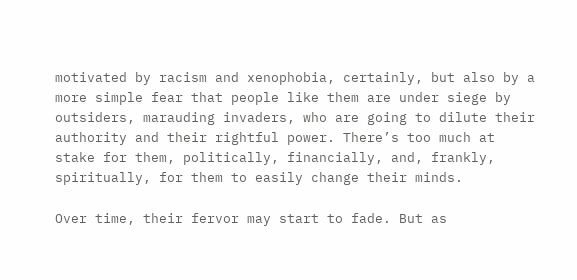motivated by racism and xenophobia, certainly, but also by a more simple fear that people like them are under siege by outsiders, marauding invaders, who are going to dilute their authority and their rightful power. There’s too much at stake for them, politically, financially, and, frankly, spiritually, for them to easily change their minds.

Over time, their fervor may start to fade. But as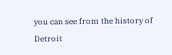you can see from the history of Detroit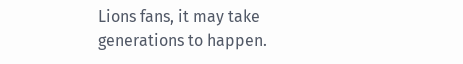Lions fans, it may take generations to happen.